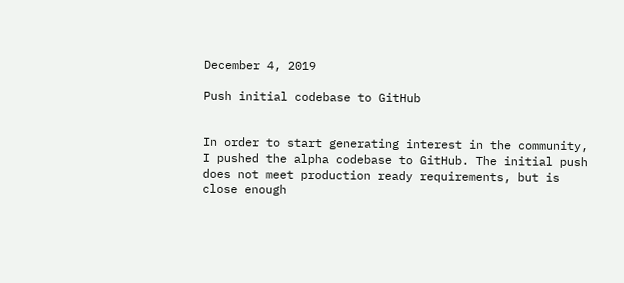December 4, 2019

Push initial codebase to GitHub


In order to start generating interest in the community, I pushed the alpha codebase to GitHub. The initial push does not meet production ready requirements, but is close enough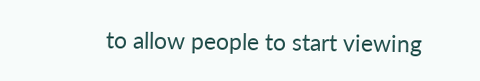to allow people to start viewing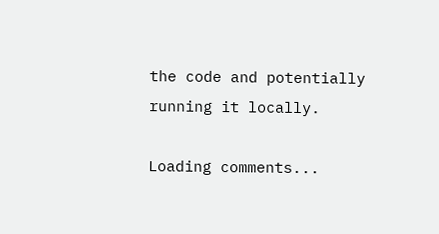the code and potentially running it locally.

Loading comments...